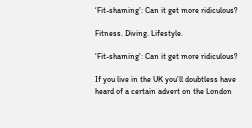‘Fit-shaming’: Can it get more ridiculous?

Fitness. Diving. Lifestyle.

‘Fit-shaming’: Can it get more ridiculous?

If you live in the UK you’ll doubtless have heard of a certain advert on the London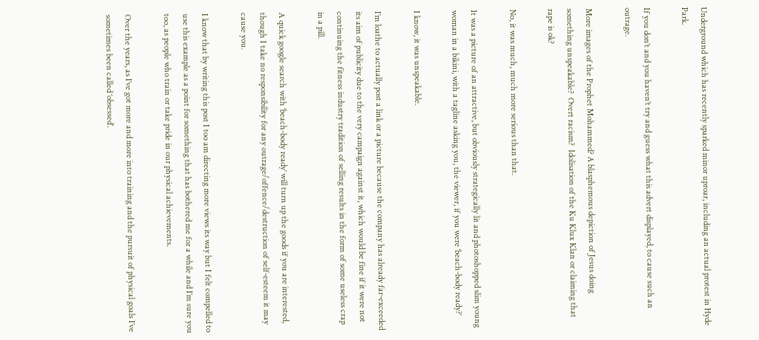Underground which has recently sparked minor uproar, including an actual protest in Hyde Park.

If you don’t and you haven’t try and guess what this advert displayed, to cause such an outrage.

More images of the Prophet Mohammed? A blasphemous depiction of Jesus doing something unspeakable?  Overt racism?  Idolisation of the Ku Klux Klan or claiming that rape is ok?

No, it was much, much more serious than that.

It was a picture of an attractive, but obviously strategically lit and photoshopped slim young woman in a bikini, with a tagline asking you, the viewer, if you were ‘beach-body ready?’

I know, it was unspeakable.

I’m loathe to actually post a link or a picture because the company has already far-exceeded its aim of publicity due to the very campaign against it, which would be fine if it were not continuing the fitness industry tradition of selling results in the form of some useless crap in a pill.

A quick google search with ‘beach-body ready’ will turn up the goods if you are interested, though I take no responsibility for any outrage/offence/destruction of self-esteem it may cause you.

I know that by writing this post I too am directing more views its way but I felt compelled to use this example as a point for something that has bothered me for a while and I’m sure you too, as people who train or take pride in our physical achievements.

Over the years, as I’ve got more and more into training and the pursuit of physical goals I’ve sometimes been called ‘obsessed’.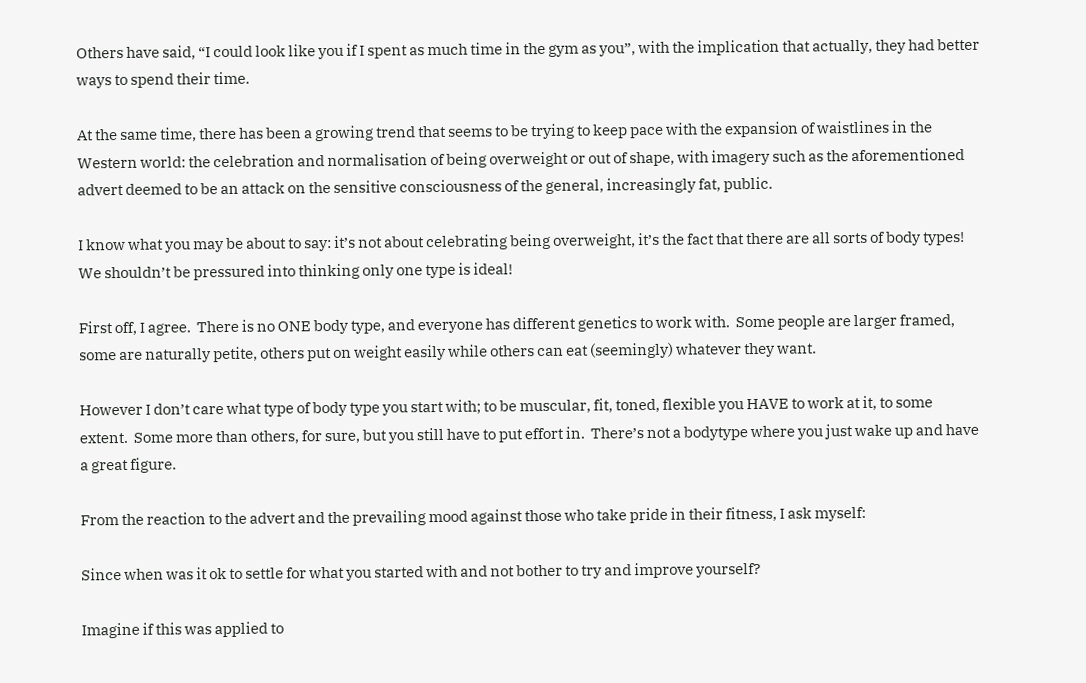Others have said, “I could look like you if I spent as much time in the gym as you”, with the implication that actually, they had better ways to spend their time.

At the same time, there has been a growing trend that seems to be trying to keep pace with the expansion of waistlines in the Western world: the celebration and normalisation of being overweight or out of shape, with imagery such as the aforementioned advert deemed to be an attack on the sensitive consciousness of the general, increasingly fat, public.

I know what you may be about to say: it’s not about celebrating being overweight, it’s the fact that there are all sorts of body types! We shouldn’t be pressured into thinking only one type is ideal!

First off, I agree.  There is no ONE body type, and everyone has different genetics to work with.  Some people are larger framed, some are naturally petite, others put on weight easily while others can eat (seemingly) whatever they want.

However I don’t care what type of body type you start with; to be muscular, fit, toned, flexible you HAVE to work at it, to some extent.  Some more than others, for sure, but you still have to put effort in.  There’s not a bodytype where you just wake up and have a great figure.

From the reaction to the advert and the prevailing mood against those who take pride in their fitness, I ask myself:

Since when was it ok to settle for what you started with and not bother to try and improve yourself?

Imagine if this was applied to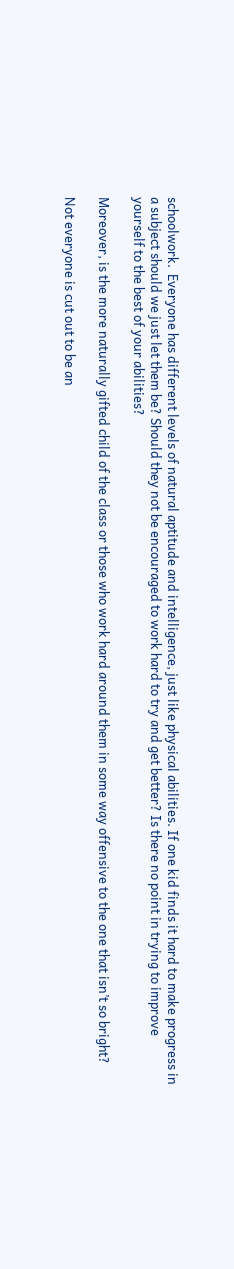schoolwork.  Everyone has different levels of natural aptitude and intelligence, just like physical abilities. If one kid finds it hard to make progress in a subject should we just let them be? Should they not be encouraged to work hard to try and get better? Is there no point in trying to improve yourself to the best of your abilities?

Moreover, is the more naturally gifted child of the class or those who work hard around them in some way offensive to the one that isn’t so bright?

Not everyone is cut out to be an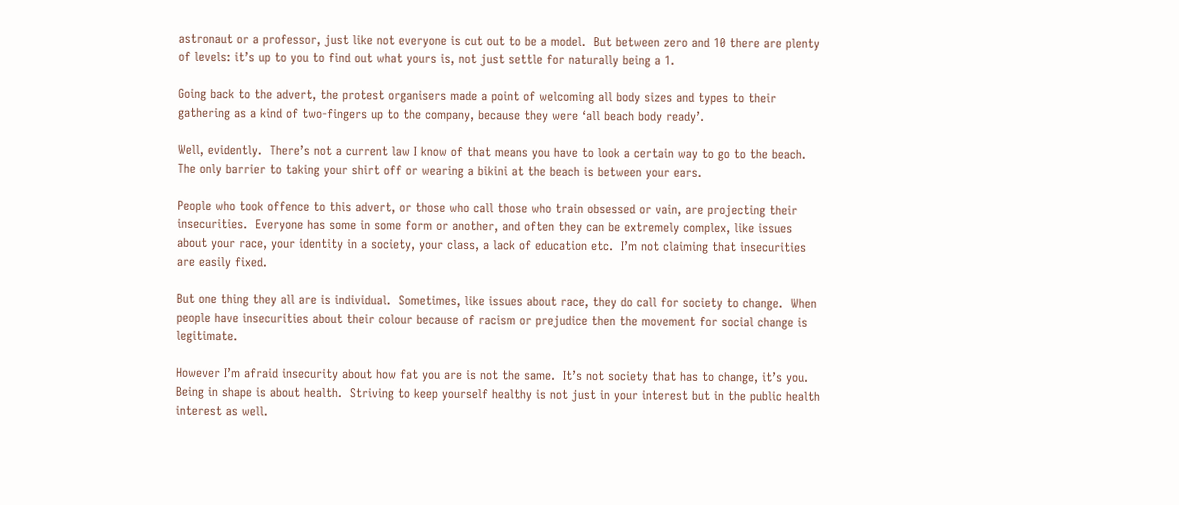astronaut or a professor, just like not everyone is cut out to be a model.  But between zero and 10 there are plenty of levels: it’s up to you to find out what yours is, not just settle for naturally being a 1.

Going back to the advert, the protest organisers made a point of welcoming all body sizes and types to their gathering as a kind of two-fingers up to the company, because they were ‘all beach body ready’.

Well, evidently.  There’s not a current law I know of that means you have to look a certain way to go to the beach.  The only barrier to taking your shirt off or wearing a bikini at the beach is between your ears.

People who took offence to this advert, or those who call those who train obsessed or vain, are projecting their insecurities.  Everyone has some in some form or another, and often they can be extremely complex, like issues about your race, your identity in a society, your class, a lack of education etc.  I’m not claiming that insecurities are easily fixed.

But one thing they all are is individual.  Sometimes, like issues about race, they do call for society to change.  When people have insecurities about their colour because of racism or prejudice then the movement for social change is legitimate.

However I’m afraid insecurity about how fat you are is not the same.  It’s not society that has to change, it’s you.  Being in shape is about health.  Striving to keep yourself healthy is not just in your interest but in the public health interest as well.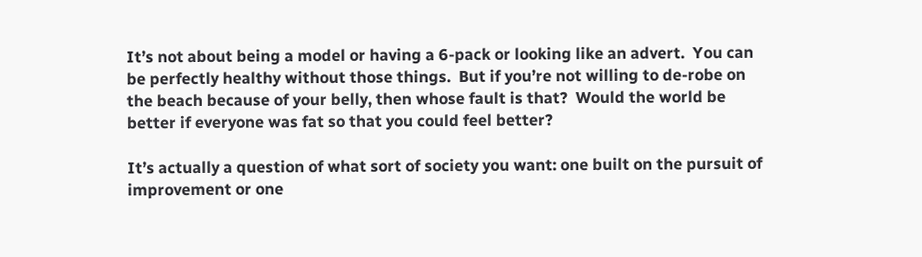It’s not about being a model or having a 6-pack or looking like an advert.  You can be perfectly healthy without those things.  But if you’re not willing to de-robe on the beach because of your belly, then whose fault is that?  Would the world be better if everyone was fat so that you could feel better?

It’s actually a question of what sort of society you want: one built on the pursuit of improvement or one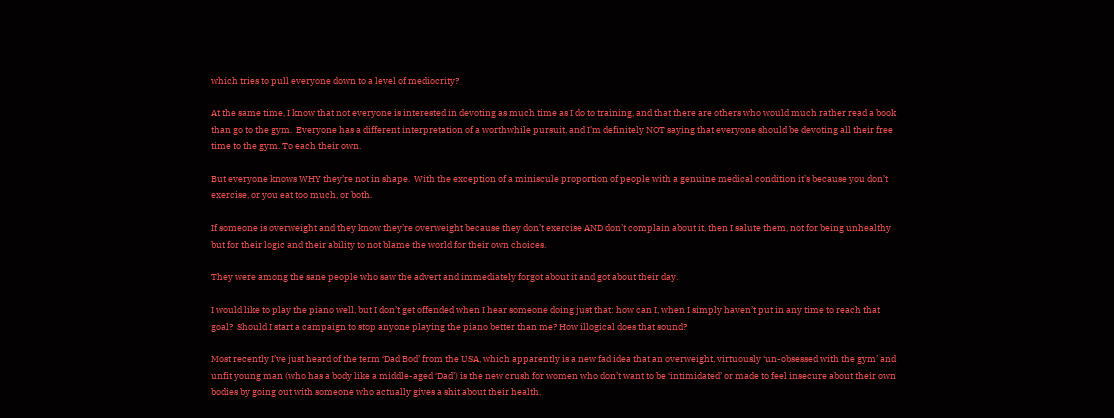which tries to pull everyone down to a level of mediocrity?

At the same time, I know that not everyone is interested in devoting as much time as I do to training, and that there are others who would much rather read a book than go to the gym.  Everyone has a different interpretation of a worthwhile pursuit, and I’m definitely NOT saying that everyone should be devoting all their free time to the gym. To each their own.

But everyone knows WHY they’re not in shape.  With the exception of a miniscule proportion of people with a genuine medical condition it’s because you don’t exercise, or you eat too much, or both.

If someone is overweight and they know they’re overweight because they don’t exercise AND don’t complain about it, then I salute them, not for being unhealthy but for their logic and their ability to not blame the world for their own choices.

They were among the sane people who saw the advert and immediately forgot about it and got about their day.

I would like to play the piano well, but I don’t get offended when I hear someone doing just that: how can I, when I simply haven’t put in any time to reach that goal?  Should I start a campaign to stop anyone playing the piano better than me? How illogical does that sound?

Most recently I’ve just heard of the term ‘Dad Bod’ from the USA, which apparently is a new fad idea that an overweight, virtuously ‘un-obsessed with the gym’ and unfit young man (who has a body like a middle-aged ‘Dad’) is the new crush for women who don’t want to be ‘intimidated’ or made to feel insecure about their own bodies by going out with someone who actually gives a shit about their health.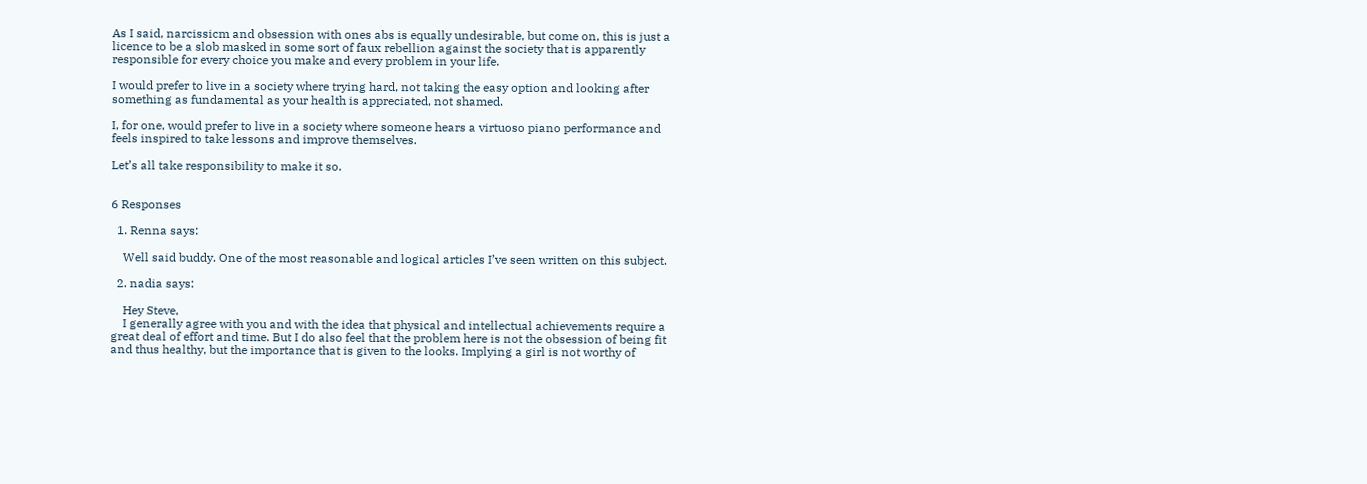As I said, narcissicm and obsession with ones abs is equally undesirable, but come on, this is just a licence to be a slob masked in some sort of faux rebellion against the society that is apparently responsible for every choice you make and every problem in your life.

I would prefer to live in a society where trying hard, not taking the easy option and looking after something as fundamental as your health is appreciated, not shamed.

I, for one, would prefer to live in a society where someone hears a virtuoso piano performance and feels inspired to take lessons and improve themselves.

Let’s all take responsibility to make it so.


6 Responses

  1. Renna says:

    Well said buddy. One of the most reasonable and logical articles I’ve seen written on this subject.

  2. nadia says:

    Hey Steve,
    I generally agree with you and with the idea that physical and intellectual achievements require a great deal of effort and time. But I do also feel that the problem here is not the obsession of being fit and thus healthy, but the importance that is given to the looks. Implying a girl is not worthy of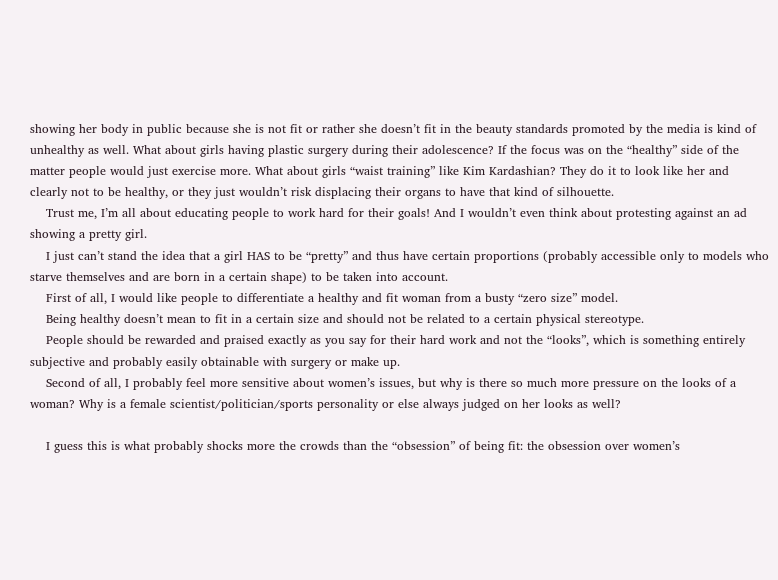showing her body in public because she is not fit or rather she doesn’t fit in the beauty standards promoted by the media is kind of unhealthy as well. What about girls having plastic surgery during their adolescence? If the focus was on the “healthy” side of the matter people would just exercise more. What about girls “waist training” like Kim Kardashian? They do it to look like her and clearly not to be healthy, or they just wouldn’t risk displacing their organs to have that kind of silhouette.
    Trust me, I’m all about educating people to work hard for their goals! And I wouldn’t even think about protesting against an ad showing a pretty girl.
    I just can’t stand the idea that a girl HAS to be “pretty” and thus have certain proportions (probably accessible only to models who starve themselves and are born in a certain shape) to be taken into account.
    First of all, I would like people to differentiate a healthy and fit woman from a busty “zero size” model.
    Being healthy doesn’t mean to fit in a certain size and should not be related to a certain physical stereotype.
    People should be rewarded and praised exactly as you say for their hard work and not the “looks”, which is something entirely subjective and probably easily obtainable with surgery or make up.
    Second of all, I probably feel more sensitive about women’s issues, but why is there so much more pressure on the looks of a woman? Why is a female scientist/politician/sports personality or else always judged on her looks as well?

    I guess this is what probably shocks more the crowds than the “obsession” of being fit: the obsession over women’s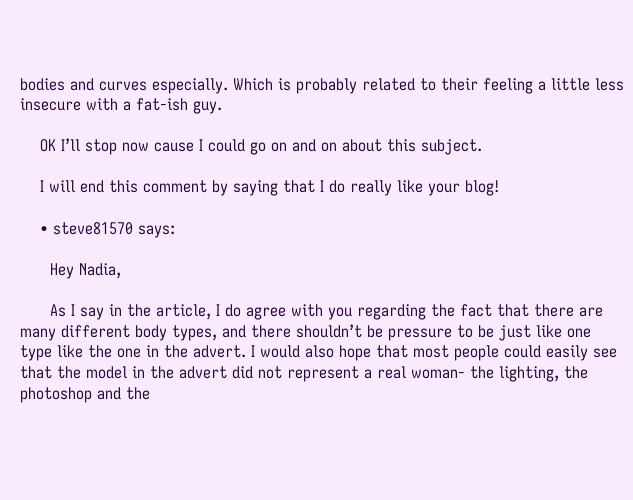bodies and curves especially. Which is probably related to their feeling a little less insecure with a fat-ish guy.

    OK I’ll stop now cause I could go on and on about this subject.

    I will end this comment by saying that I do really like your blog!

    • steve81570 says:

      Hey Nadia,

      As I say in the article, I do agree with you regarding the fact that there are many different body types, and there shouldn’t be pressure to be just like one type like the one in the advert. I would also hope that most people could easily see that the model in the advert did not represent a real woman- the lighting, the photoshop and the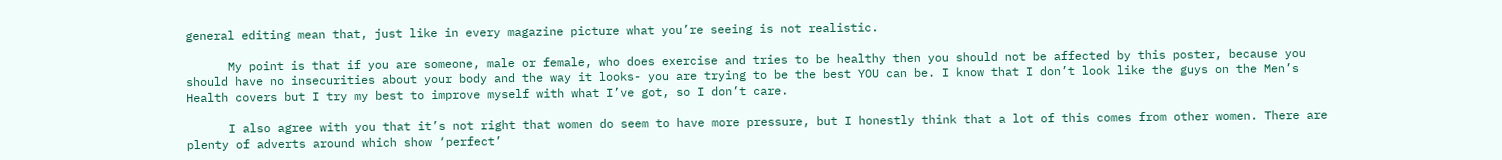general editing mean that, just like in every magazine picture what you’re seeing is not realistic.

      My point is that if you are someone, male or female, who does exercise and tries to be healthy then you should not be affected by this poster, because you should have no insecurities about your body and the way it looks- you are trying to be the best YOU can be. I know that I don’t look like the guys on the Men’s Health covers but I try my best to improve myself with what I’ve got, so I don’t care.

      I also agree with you that it’s not right that women do seem to have more pressure, but I honestly think that a lot of this comes from other women. There are plenty of adverts around which show ‘perfect’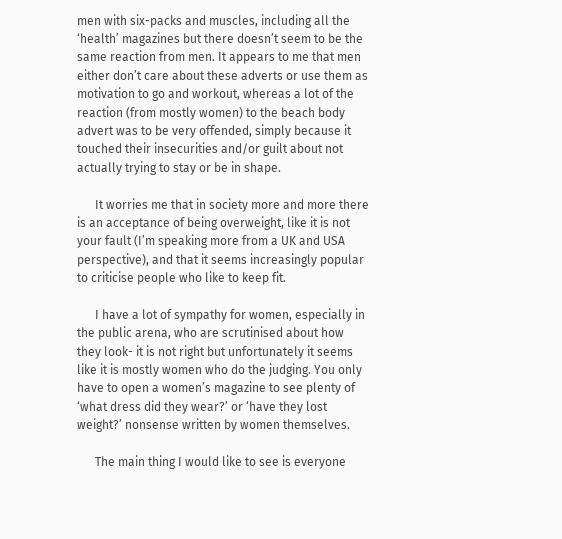men with six-packs and muscles, including all the ‘health’ magazines but there doesn’t seem to be the same reaction from men. It appears to me that men either don’t care about these adverts or use them as motivation to go and workout, whereas a lot of the reaction (from mostly women) to the beach body advert was to be very offended, simply because it touched their insecurities and/or guilt about not actually trying to stay or be in shape.

      It worries me that in society more and more there is an acceptance of being overweight, like it is not your fault (I’m speaking more from a UK and USA perspective), and that it seems increasingly popular to criticise people who like to keep fit.

      I have a lot of sympathy for women, especially in the public arena, who are scrutinised about how they look- it is not right but unfortunately it seems like it is mostly women who do the judging. You only have to open a women’s magazine to see plenty of ‘what dress did they wear?’ or ‘have they lost weight?’ nonsense written by women themselves.

      The main thing I would like to see is everyone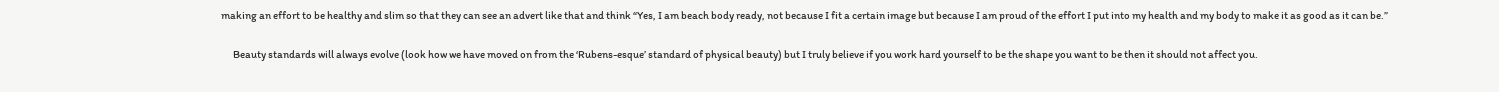making an effort to be healthy and slim so that they can see an advert like that and think “Yes, I am beach body ready, not because I fit a certain image but because I am proud of the effort I put into my health and my body to make it as good as it can be.”

      Beauty standards will always evolve (look how we have moved on from the ‘Rubens-esque’ standard of physical beauty) but I truly believe if you work hard yourself to be the shape you want to be then it should not affect you.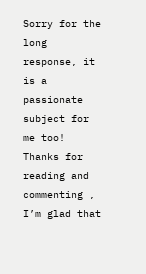Sorry for the long response, it is a passionate subject for me too! Thanks for reading and commenting , I’m glad that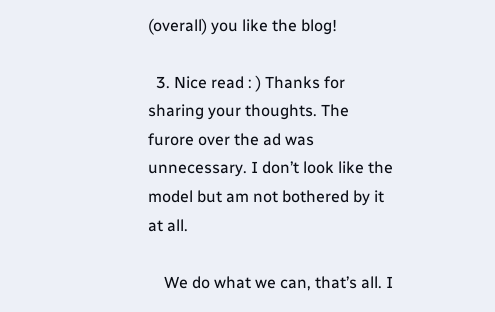(overall) you like the blog!

  3. Nice read : ) Thanks for sharing your thoughts. The furore over the ad was unnecessary. I don’t look like the model but am not bothered by it at all.

    We do what we can, that’s all. I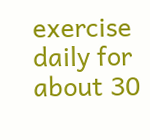exercise daily for about 30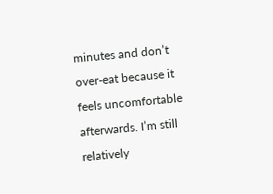minutes and don’t over-eat because it feels uncomfortable afterwards. I’m still relatively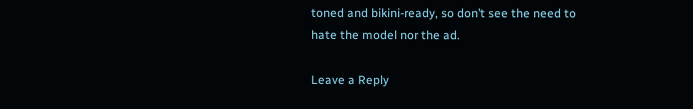toned and bikini-ready, so don’t see the need to hate the model nor the ad.

Leave a Reply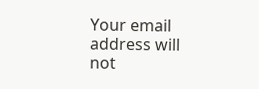Your email address will not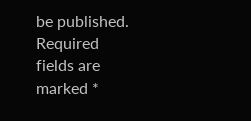be published. Required fields are marked *